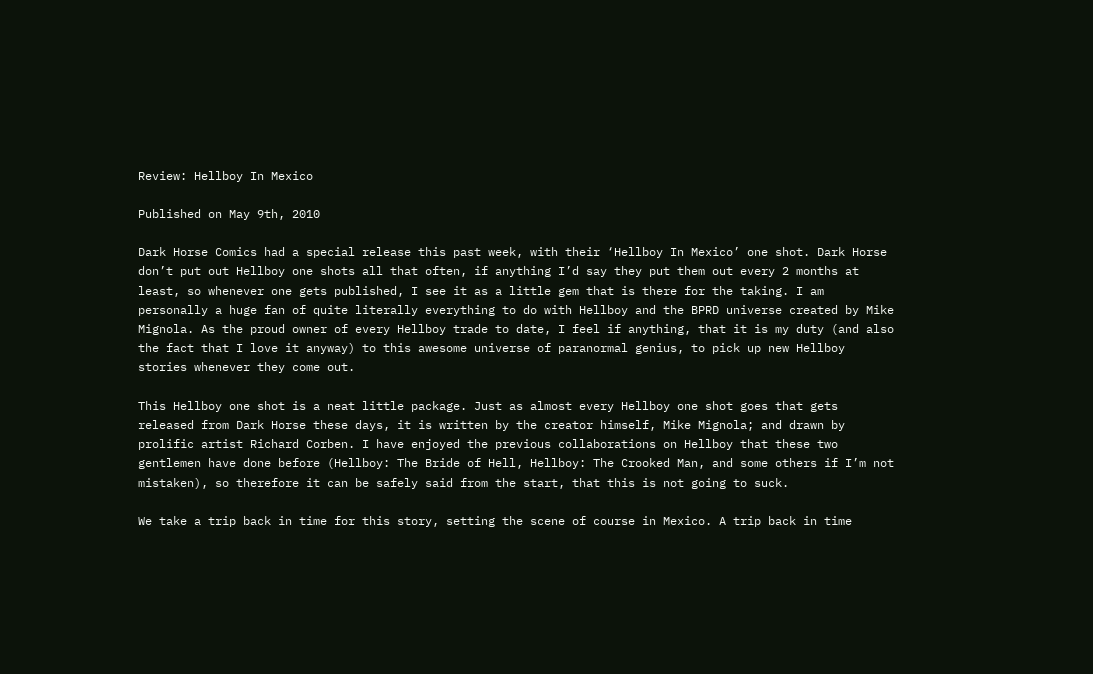Review: Hellboy In Mexico

Published on May 9th, 2010

Dark Horse Comics had a special release this past week, with their ‘Hellboy In Mexico’ one shot. Dark Horse don’t put out Hellboy one shots all that often, if anything I’d say they put them out every 2 months at least, so whenever one gets published, I see it as a little gem that is there for the taking. I am personally a huge fan of quite literally everything to do with Hellboy and the BPRD universe created by Mike Mignola. As the proud owner of every Hellboy trade to date, I feel if anything, that it is my duty (and also the fact that I love it anyway) to this awesome universe of paranormal genius, to pick up new Hellboy stories whenever they come out.

This Hellboy one shot is a neat little package. Just as almost every Hellboy one shot goes that gets released from Dark Horse these days, it is written by the creator himself, Mike Mignola; and drawn by prolific artist Richard Corben. I have enjoyed the previous collaborations on Hellboy that these two gentlemen have done before (Hellboy: The Bride of Hell, Hellboy: The Crooked Man, and some others if I’m not mistaken), so therefore it can be safely said from the start, that this is not going to suck.

We take a trip back in time for this story, setting the scene of course in Mexico. A trip back in time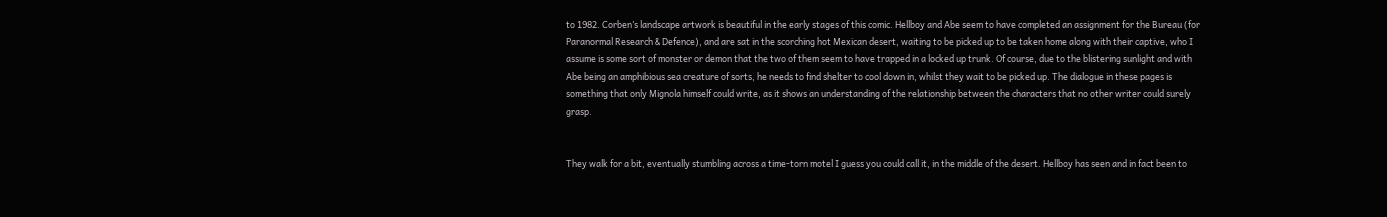to 1982. Corben’s landscape artwork is beautiful in the early stages of this comic. Hellboy and Abe seem to have completed an assignment for the Bureau (for Paranormal Research & Defence), and are sat in the scorching hot Mexican desert, waiting to be picked up to be taken home along with their captive, who I assume is some sort of monster or demon that the two of them seem to have trapped in a locked up trunk. Of course, due to the blistering sunlight and with Abe being an amphibious sea creature of sorts, he needs to find shelter to cool down in, whilst they wait to be picked up. The dialogue in these pages is something that only Mignola himself could write, as it shows an understanding of the relationship between the characters that no other writer could surely grasp.


They walk for a bit, eventually stumbling across a time-torn motel I guess you could call it, in the middle of the desert. Hellboy has seen and in fact been to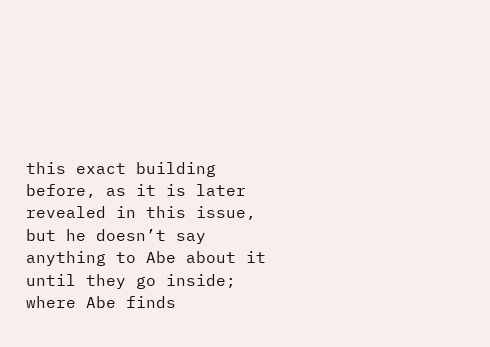this exact building before, as it is later revealed in this issue, but he doesn’t say anything to Abe about it until they go inside; where Abe finds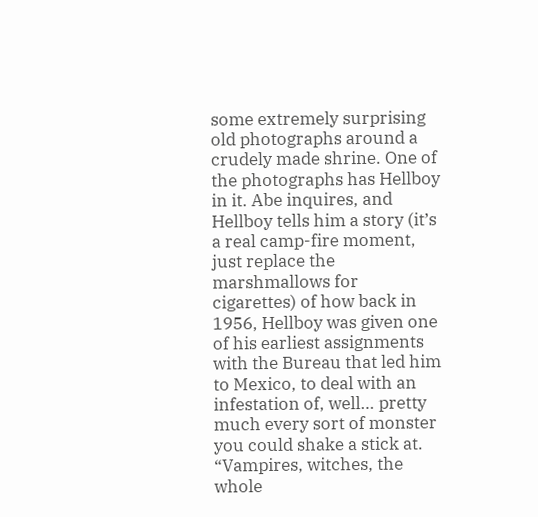some extremely surprising old photographs around a crudely made shrine. One of the photographs has Hellboy in it. Abe inquires, and Hellboy tells him a story (it’s a real camp-fire moment, just replace the marshmallows for cigarettes) of how back in 1956, Hellboy was given one of his earliest assignments with the Bureau that led him to Mexico, to deal with an infestation of, well… pretty much every sort of monster you could shake a stick at. “Vampires, witches, the whole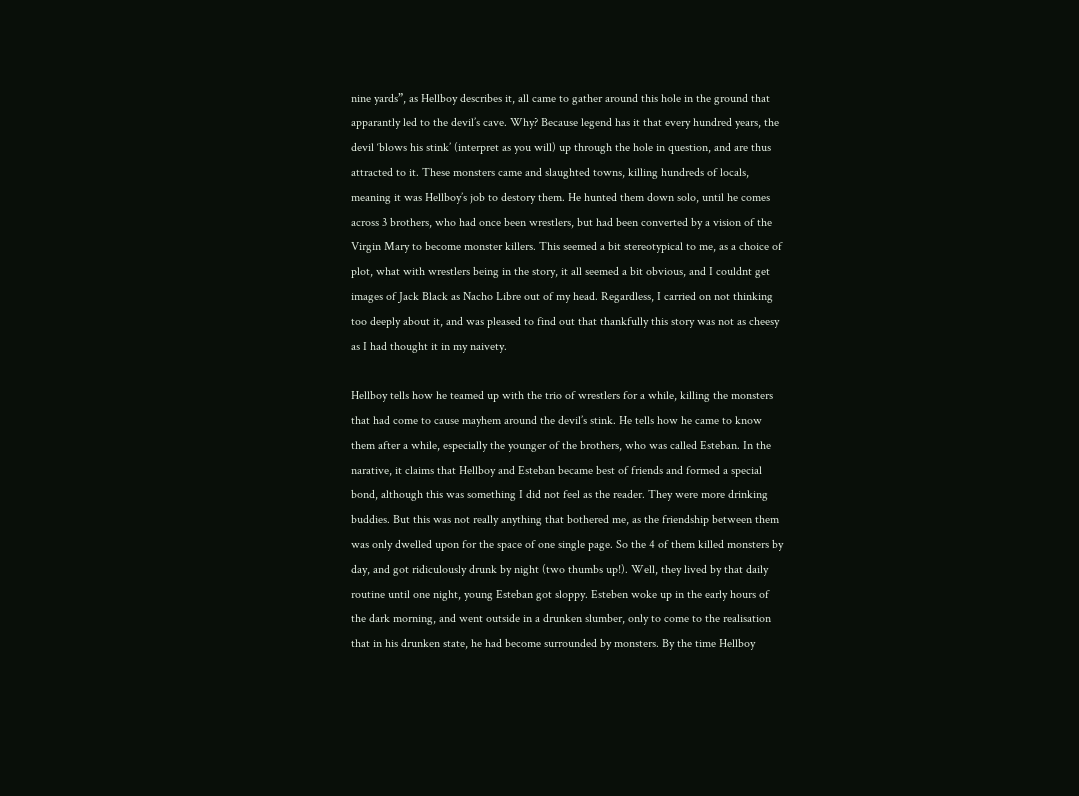nine yards”, as Hellboy describes it, all came to gather around this hole in the ground that apparantly led to the devil’s cave. Why? Because legend has it that every hundred years, the devil ‘blows his stink’ (interpret as you will) up through the hole in question, and are thus attracted to it. These monsters came and slaughted towns, killing hundreds of locals, meaning it was Hellboy’s job to destory them. He hunted them down solo, until he comes across 3 brothers, who had once been wrestlers, but had been converted by a vision of the Virgin Mary to become monster killers. This seemed a bit stereotypical to me, as a choice of plot, what with wrestlers being in the story, it all seemed a bit obvious, and I couldnt get images of Jack Black as Nacho Libre out of my head. Regardless, I carried on not thinking too deeply about it, and was pleased to find out that thankfully this story was not as cheesy as I had thought it in my naivety.

Hellboy tells how he teamed up with the trio of wrestlers for a while, killing the monsters that had come to cause mayhem around the devil’s stink. He tells how he came to know them after a while, especially the younger of the brothers, who was called Esteban. In the narative, it claims that Hellboy and Esteban became best of friends and formed a special bond, although this was something I did not feel as the reader. They were more drinking buddies. But this was not really anything that bothered me, as the friendship between them was only dwelled upon for the space of one single page. So the 4 of them killed monsters by day, and got ridiculously drunk by night (two thumbs up!). Well, they lived by that daily routine until one night, young Esteban got sloppy. Esteben woke up in the early hours of the dark morning, and went outside in a drunken slumber, only to come to the realisation that in his drunken state, he had become surrounded by monsters. By the time Hellboy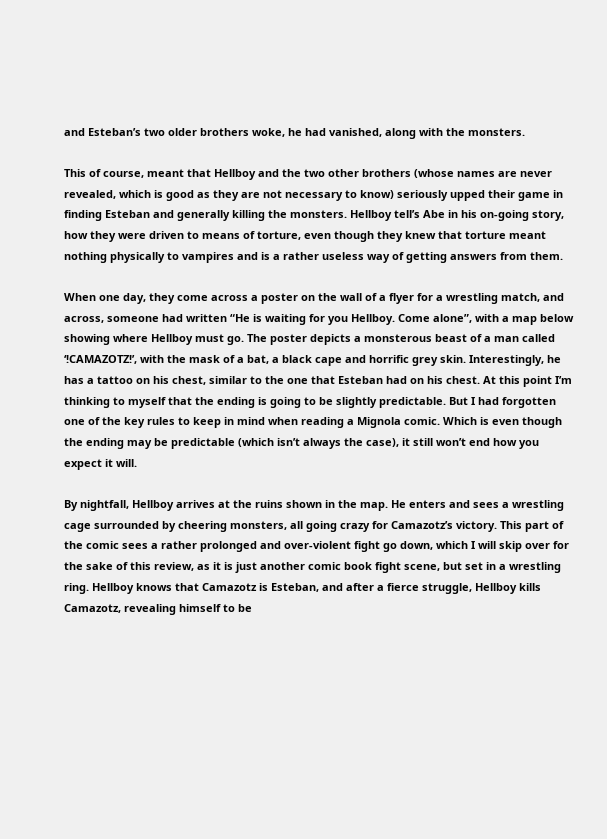and Esteban’s two older brothers woke, he had vanished, along with the monsters.

This of course, meant that Hellboy and the two other brothers (whose names are never revealed, which is good as they are not necessary to know) seriously upped their game in finding Esteban and generally killing the monsters. Hellboy tell’s Abe in his on-going story, how they were driven to means of torture, even though they knew that torture meant nothing physically to vampires and is a rather useless way of getting answers from them.

When one day, they come across a poster on the wall of a flyer for a wrestling match, and across, someone had written “He is waiting for you Hellboy. Come alone”, with a map below showing where Hellboy must go. The poster depicts a monsterous beast of a man called ‘!CAMAZOTZ!’, with the mask of a bat, a black cape and horrific grey skin. Interestingly, he has a tattoo on his chest, similar to the one that Esteban had on his chest. At this point I’m thinking to myself that the ending is going to be slightly predictable. But I had forgotten one of the key rules to keep in mind when reading a Mignola comic. Which is even though the ending may be predictable (which isn’t always the case), it still won’t end how you expect it will.

By nightfall, Hellboy arrives at the ruins shown in the map. He enters and sees a wrestling cage surrounded by cheering monsters, all going crazy for Camazotz’s victory. This part of the comic sees a rather prolonged and over-violent fight go down, which I will skip over for the sake of this review, as it is just another comic book fight scene, but set in a wrestling ring. Hellboy knows that Camazotz is Esteban, and after a fierce struggle, Hellboy kills Camazotz, revealing himself to be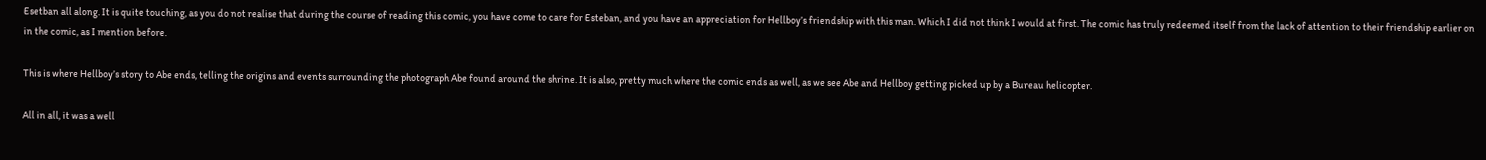Esetban all along. It is quite touching, as you do not realise that during the course of reading this comic, you have come to care for Esteban, and you have an appreciation for Hellboy’s friendship with this man. Which I did not think I would at first. The comic has truly redeemed itself from the lack of attention to their friendship earlier on in the comic, as I mention before.

This is where Hellboy’s story to Abe ends, telling the origins and events surrounding the photograph Abe found around the shrine. It is also, pretty much where the comic ends as well, as we see Abe and Hellboy getting picked up by a Bureau helicopter.

All in all, it was a well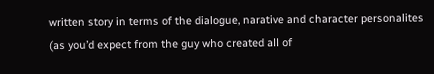written story in terms of the dialogue, narative and character personalites (as you’d expect from the guy who created all of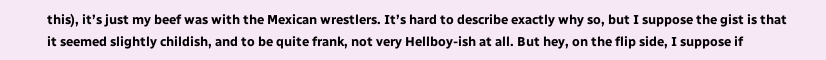this), it’s just my beef was with the Mexican wrestlers. It’s hard to describe exactly why so, but I suppose the gist is that it seemed slightly childish, and to be quite frank, not very Hellboy-ish at all. But hey, on the flip side, I suppose if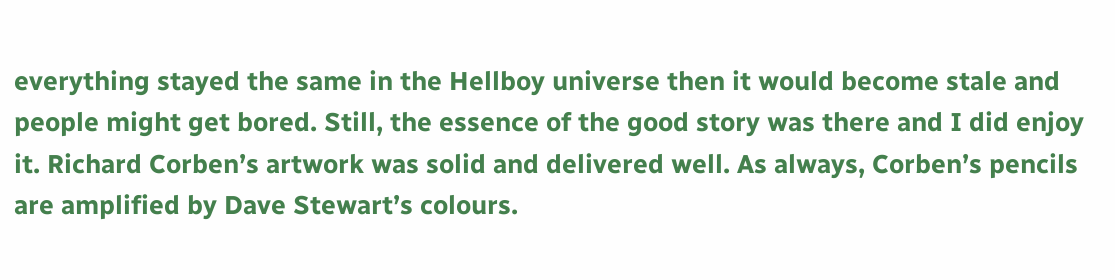everything stayed the same in the Hellboy universe then it would become stale and people might get bored. Still, the essence of the good story was there and I did enjoy it. Richard Corben’s artwork was solid and delivered well. As always, Corben’s pencils are amplified by Dave Stewart’s colours.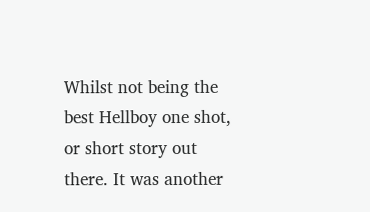Whilst not being the best Hellboy one shot, or short story out there. It was another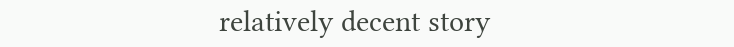relatively decent story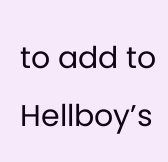to add to Hellboy’s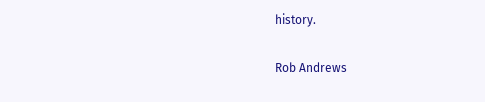history.

Rob Andrews